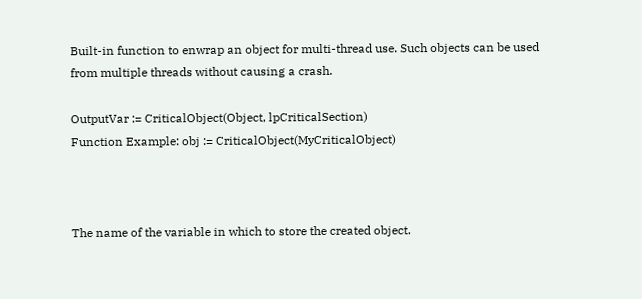Built-in function to enwrap an object for multi-thread use. Such objects can be used from multiple threads without causing a crash.

OutputVar := CriticalObject(Object, lpCriticalSection)
Function Example: obj := CriticalObject(MyCriticalObject)



The name of the variable in which to store the created object.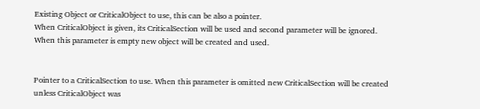Existing Object or CriticalObject to use, this can be also a pointer.
When CriticalObject is given, its CriticalSection will be used and second parameter will be ignored.
When this parameter is empty new object will be created and used.


Pointer to a CriticalSection to use. When this parameter is omitted new CriticalSection will be created unless CriticalObject was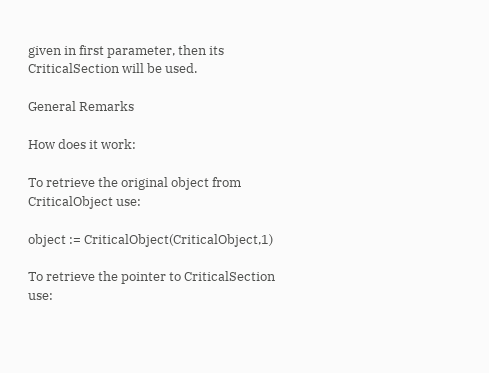given in first parameter, then its CriticalSection will be used.

General Remarks

How does it work:

To retrieve the original object from CriticalObject use:

object := CriticalObject(CriticalObject,1)

To retrieve the pointer to CriticalSection use: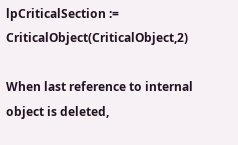lpCriticalSection := CriticalObject(CriticalObject,2)

When last reference to internal object is deleted,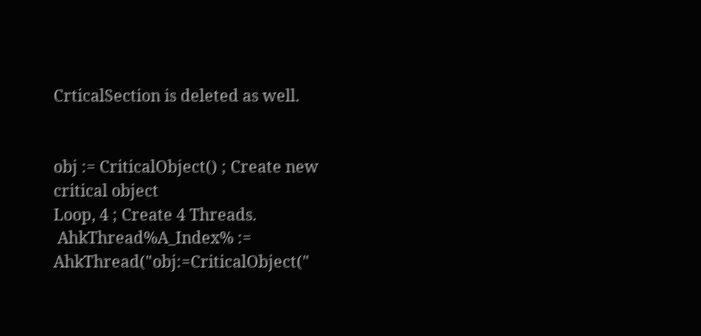CrticalSection is deleted as well.


obj := CriticalObject() ; Create new critical object
Loop, 4 ; Create 4 Threads.
 AhkThread%A_Index% := AhkThread("obj:=CriticalObject("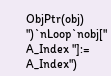ObjPtr(obj) ")`nLoop`nobj[" A_Index "]:= A_Index")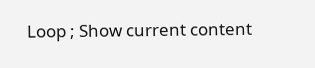Loop ; Show current content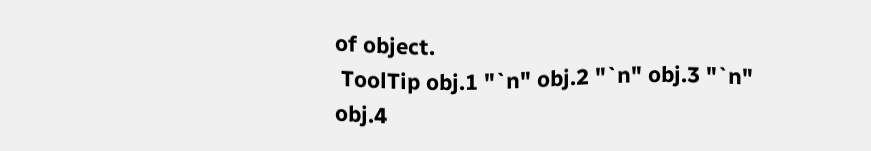of object.
 ToolTip obj.1 "`n" obj.2 "`n" obj.3 "`n" obj.4